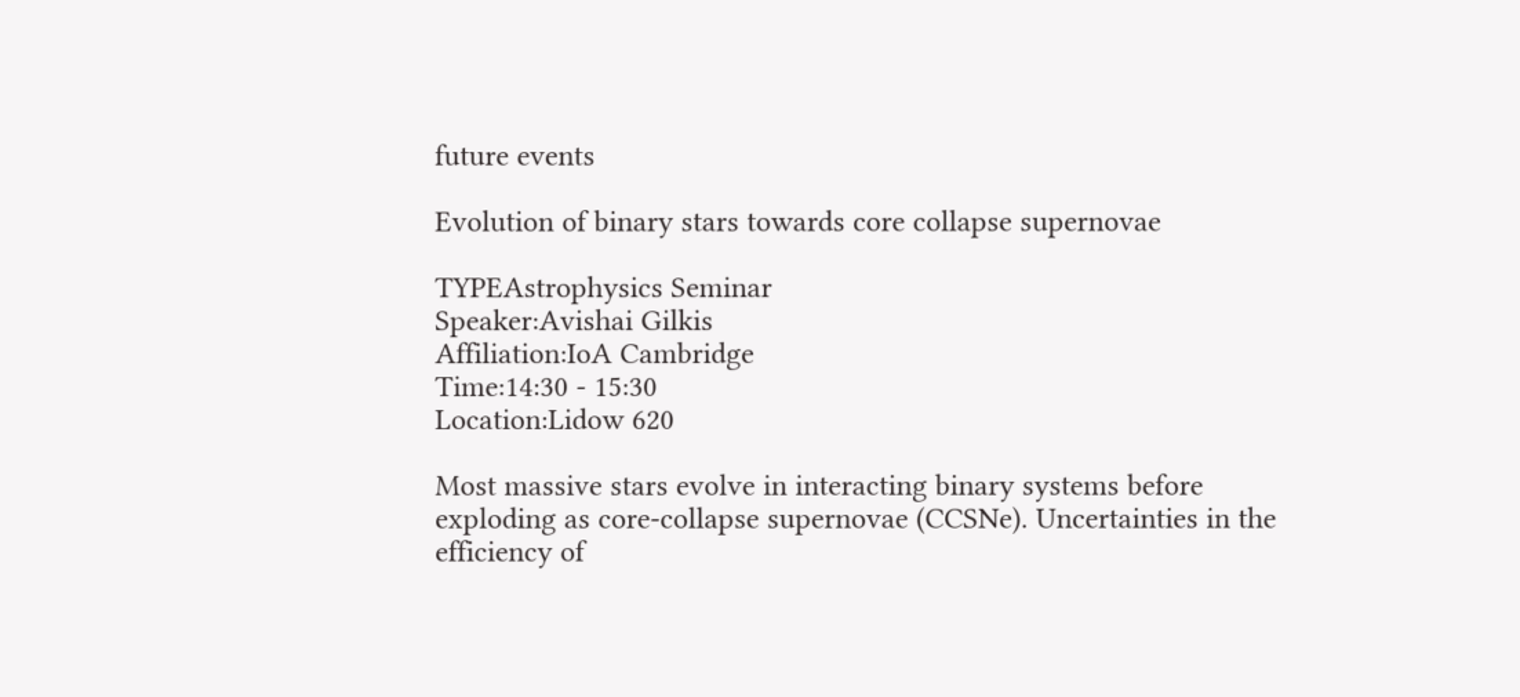future events

Evolution of binary stars towards core collapse supernovae

TYPEAstrophysics Seminar
Speaker:Avishai Gilkis
Affiliation:IoA Cambridge
Time:14:30 - 15:30
Location:Lidow 620

Most massive stars evolve in interacting binary systems before exploding as core-collapse supernovae (CCSNe). Uncertainties in the efficiency of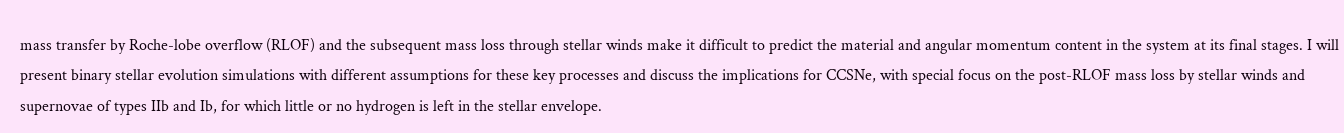mass transfer by Roche-lobe overflow (RLOF) and the subsequent mass loss through stellar winds make it difficult to predict the material and angular momentum content in the system at its final stages. I will present binary stellar evolution simulations with different assumptions for these key processes and discuss the implications for CCSNe, with special focus on the post-RLOF mass loss by stellar winds and supernovae of types IIb and Ib, for which little or no hydrogen is left in the stellar envelope.